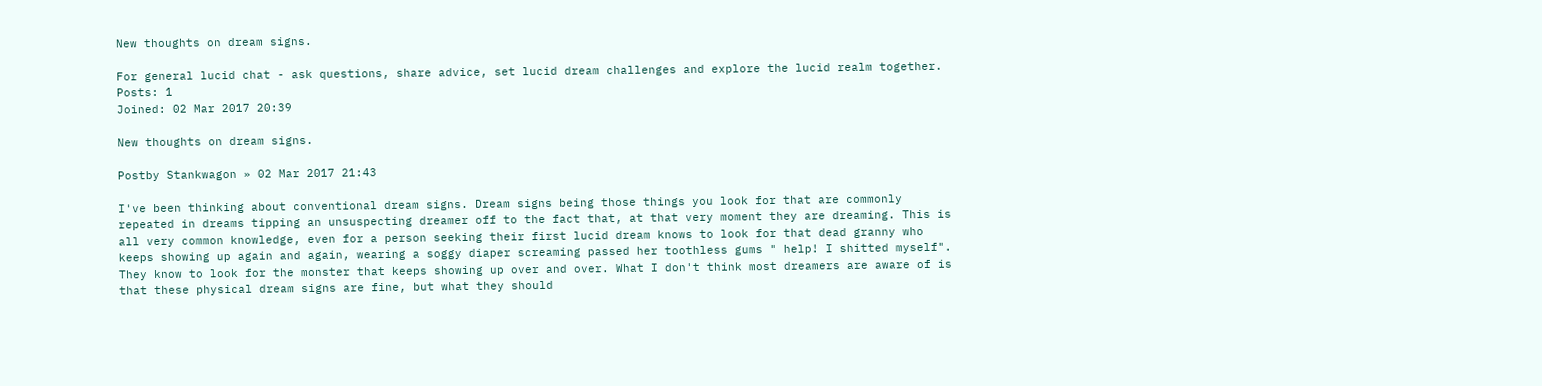New thoughts on dream signs.

For general lucid chat - ask questions, share advice, set lucid dream challenges and explore the lucid realm together.
Posts: 1
Joined: 02 Mar 2017 20:39

New thoughts on dream signs.

Postby Stankwagon » 02 Mar 2017 21:43

I've been thinking about conventional dream signs. Dream signs being those things you look for that are commonly repeated in dreams tipping an unsuspecting dreamer off to the fact that, at that very moment they are dreaming. This is all very common knowledge, even for a person seeking their first lucid dream knows to look for that dead granny who keeps showing up again and again, wearing a soggy diaper screaming passed her toothless gums " help! I shitted myself". They know to look for the monster that keeps showing up over and over. What I don't think most dreamers are aware of is that these physical dream signs are fine, but what they should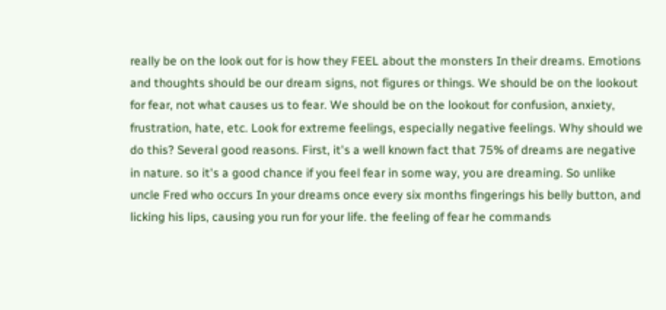really be on the look out for is how they FEEL about the monsters In their dreams. Emotions and thoughts should be our dream signs, not figures or things. We should be on the lookout for fear, not what causes us to fear. We should be on the lookout for confusion, anxiety, frustration, hate, etc. Look for extreme feelings, especially negative feelings. Why should we do this? Several good reasons. First, it's a well known fact that 75% of dreams are negative in nature. so it's a good chance if you feel fear in some way, you are dreaming. So unlike uncle Fred who occurs In your dreams once every six months fingerings his belly button, and licking his lips, causing you run for your life. the feeling of fear he commands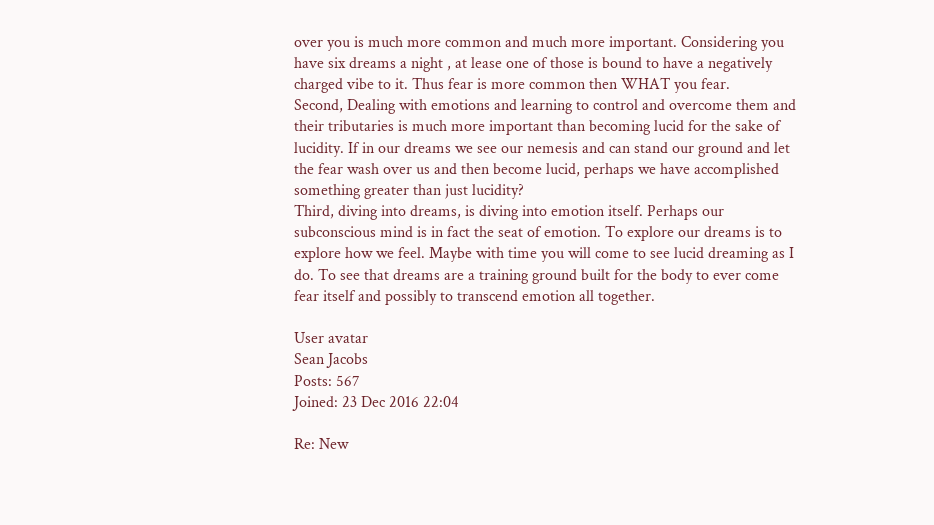over you is much more common and much more important. Considering you have six dreams a night , at lease one of those is bound to have a negatively charged vibe to it. Thus fear is more common then WHAT you fear.
Second, Dealing with emotions and learning to control and overcome them and their tributaries is much more important than becoming lucid for the sake of lucidity. If in our dreams we see our nemesis and can stand our ground and let the fear wash over us and then become lucid, perhaps we have accomplished something greater than just lucidity?
Third, diving into dreams, is diving into emotion itself. Perhaps our subconscious mind is in fact the seat of emotion. To explore our dreams is to explore how we feel. Maybe with time you will come to see lucid dreaming as I do. To see that dreams are a training ground built for the body to ever come fear itself and possibly to transcend emotion all together.

User avatar
Sean Jacobs
Posts: 567
Joined: 23 Dec 2016 22:04

Re: New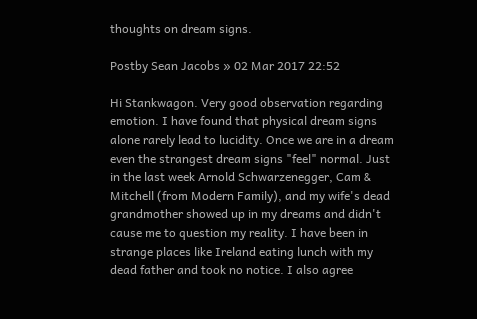thoughts on dream signs.

Postby Sean Jacobs » 02 Mar 2017 22:52

Hi Stankwagon. Very good observation regarding emotion. I have found that physical dream signs alone rarely lead to lucidity. Once we are in a dream even the strangest dream signs "feel" normal. Just in the last week Arnold Schwarzenegger, Cam & Mitchell (from Modern Family), and my wife's dead grandmother showed up in my dreams and didn't cause me to question my reality. I have been in strange places like Ireland eating lunch with my dead father and took no notice. I also agree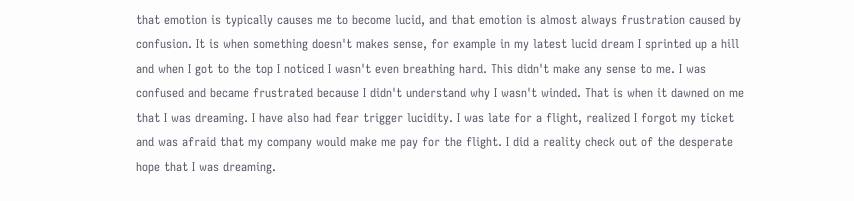that emotion is typically causes me to become lucid, and that emotion is almost always frustration caused by confusion. It is when something doesn't makes sense, for example in my latest lucid dream I sprinted up a hill and when I got to the top I noticed I wasn't even breathing hard. This didn't make any sense to me. I was confused and became frustrated because I didn't understand why I wasn't winded. That is when it dawned on me that I was dreaming. I have also had fear trigger lucidity. I was late for a flight, realized I forgot my ticket and was afraid that my company would make me pay for the flight. I did a reality check out of the desperate hope that I was dreaming.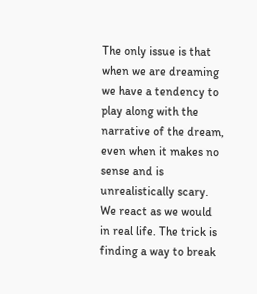The only issue is that when we are dreaming we have a tendency to play along with the narrative of the dream, even when it makes no sense and is unrealistically scary. We react as we would in real life. The trick is finding a way to break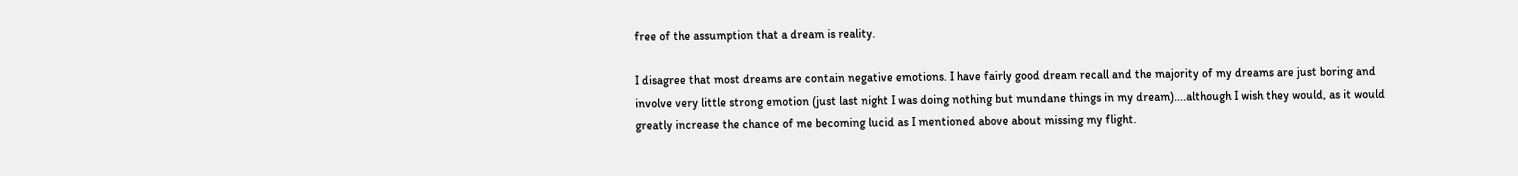free of the assumption that a dream is reality.

I disagree that most dreams are contain negative emotions. I have fairly good dream recall and the majority of my dreams are just boring and involve very little strong emotion (just last night I was doing nothing but mundane things in my dream)....although I wish they would, as it would greatly increase the chance of me becoming lucid as I mentioned above about missing my flight.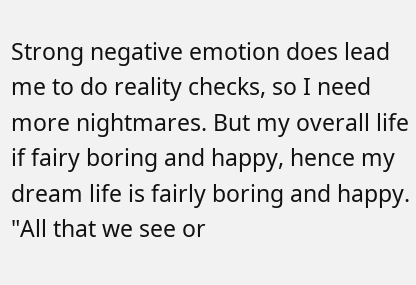Strong negative emotion does lead me to do reality checks, so I need more nightmares. But my overall life if fairy boring and happy, hence my dream life is fairly boring and happy.
"All that we see or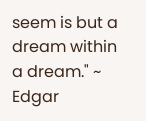seem is but a dream within a dream." ~ Edgar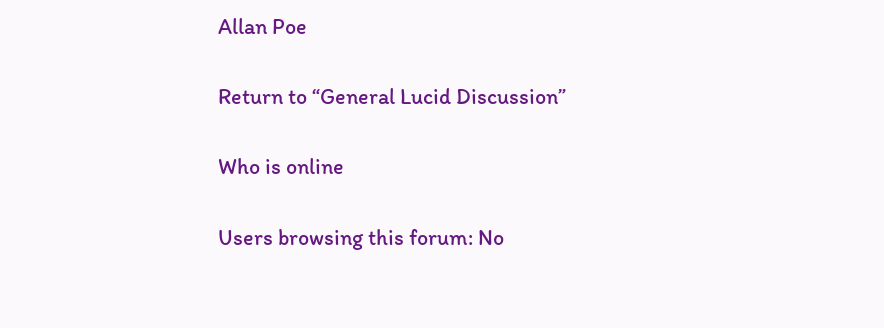Allan Poe

Return to “General Lucid Discussion”

Who is online

Users browsing this forum: No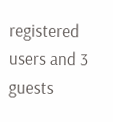registered users and 3 guests